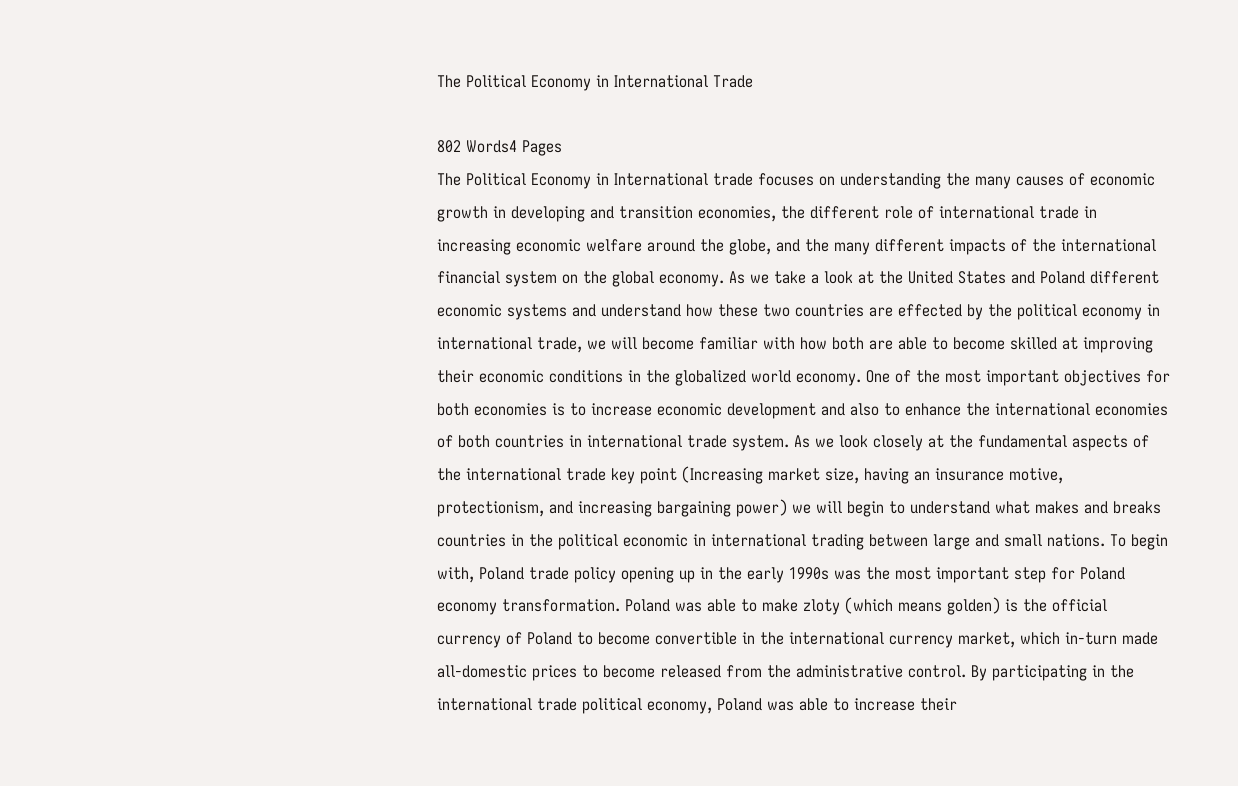The Political Economy in International Trade

802 Words4 Pages
The Political Economy in International trade focuses on understanding the many causes of economic growth in developing and transition economies, the different role of international trade in increasing economic welfare around the globe, and the many different impacts of the international financial system on the global economy. As we take a look at the United States and Poland different economic systems and understand how these two countries are effected by the political economy in international trade, we will become familiar with how both are able to become skilled at improving their economic conditions in the globalized world economy. One of the most important objectives for both economies is to increase economic development and also to enhance the international economies of both countries in international trade system. As we look closely at the fundamental aspects of the international trade key point (Increasing market size, having an insurance motive, protectionism, and increasing bargaining power) we will begin to understand what makes and breaks countries in the political economic in international trading between large and small nations. To begin with, Poland trade policy opening up in the early 1990s was the most important step for Poland economy transformation. Poland was able to make zloty (which means golden) is the official currency of Poland to become convertible in the international currency market, which in-turn made all-domestic prices to become released from the administrative control. By participating in the international trade political economy, Poland was able to increase their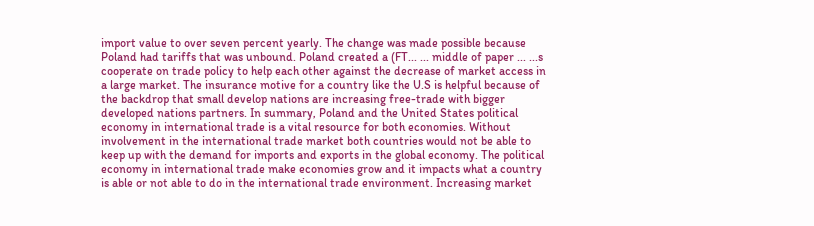import value to over seven percent yearly. The change was made possible because Poland had tariffs that was unbound. Poland created a (FT... ... middle of paper ... ...s cooperate on trade policy to help each other against the decrease of market access in a large market. The insurance motive for a country like the U.S is helpful because of the backdrop that small develop nations are increasing free-trade with bigger developed nations partners. In summary, Poland and the United States political economy in international trade is a vital resource for both economies. Without involvement in the international trade market both countries would not be able to keep up with the demand for imports and exports in the global economy. The political economy in international trade make economies grow and it impacts what a country is able or not able to do in the international trade environment. Increasing market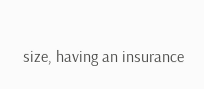size, having an insurance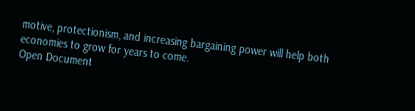motive, protectionism, and increasing bargaining power will help both economies to grow for years to come.
Open Document